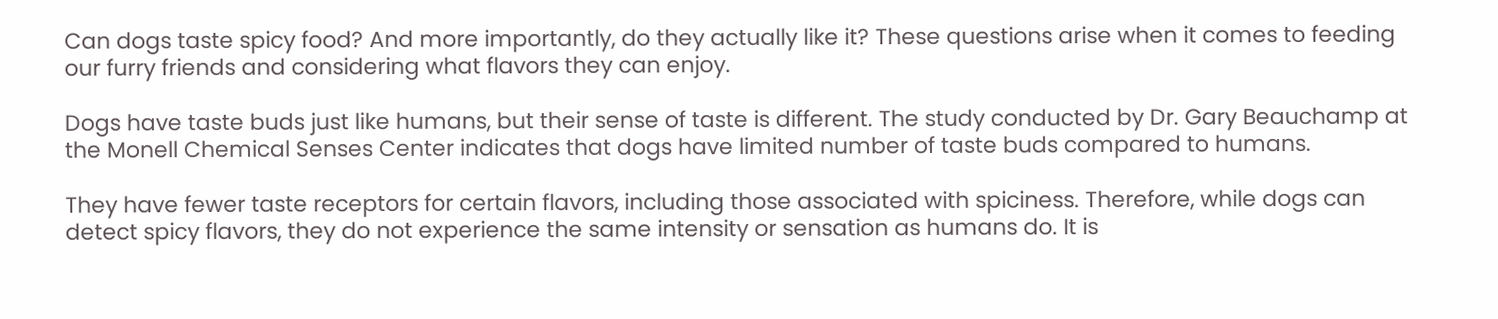Can dogs taste spicy food? And more importantly, do they actually like it? These questions arise when it comes to feeding our furry friends and considering what flavors they can enjoy.

Dogs have taste buds just like humans, but their sense of taste is different. The study conducted by Dr. Gary Beauchamp at the Monell Chemical Senses Center indicates that dogs have limited number of taste buds compared to humans.

They have fewer taste receptors for certain flavors, including those associated with spiciness. Therefore, while dogs can detect spicy flavors, they do not experience the same intensity or sensation as humans do. It is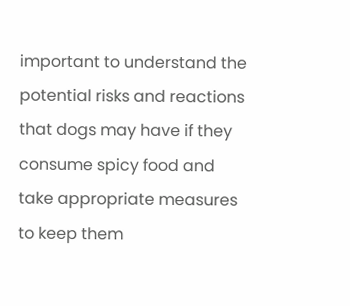important to understand the potential risks and reactions that dogs may have if they consume spicy food and take appropriate measures to keep them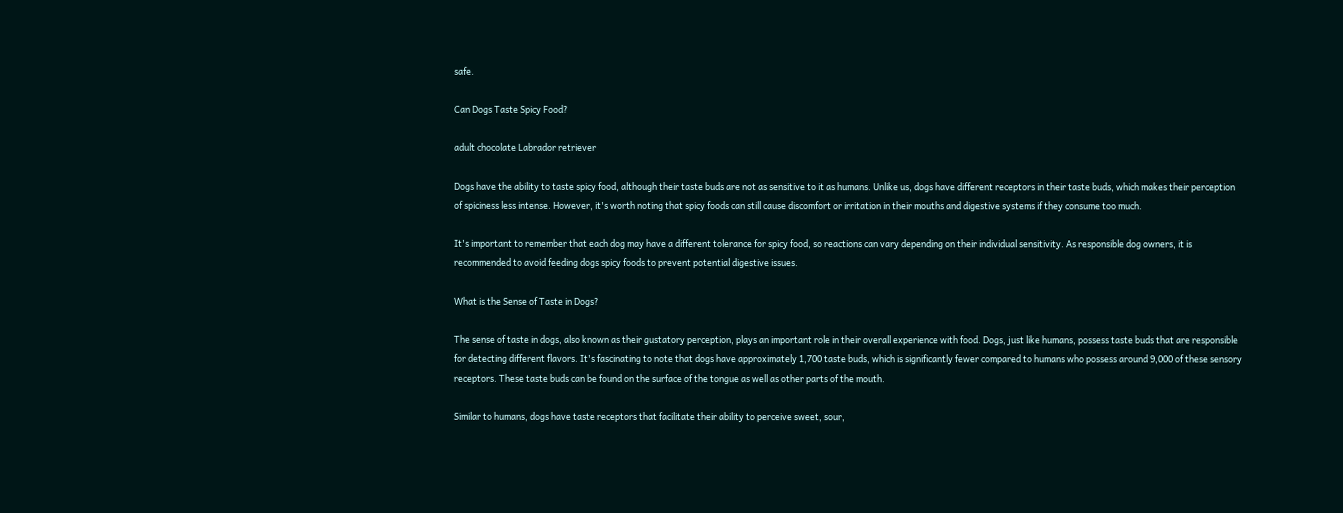safe.

Can Dogs Taste Spicy Food?

adult chocolate Labrador retriever

Dogs have the ability to taste spicy food, although their taste buds are not as sensitive to it as humans. Unlike us, dogs have different receptors in their taste buds, which makes their perception of spiciness less intense. However, it's worth noting that spicy foods can still cause discomfort or irritation in their mouths and digestive systems if they consume too much.

It's important to remember that each dog may have a different tolerance for spicy food, so reactions can vary depending on their individual sensitivity. As responsible dog owners, it is recommended to avoid feeding dogs spicy foods to prevent potential digestive issues.

What is the Sense of Taste in Dogs?

The sense of taste in dogs, also known as their gustatory perception, plays an important role in their overall experience with food. Dogs, just like humans, possess taste buds that are responsible for detecting different flavors. It's fascinating to note that dogs have approximately 1,700 taste buds, which is significantly fewer compared to humans who possess around 9,000 of these sensory receptors. These taste buds can be found on the surface of the tongue as well as other parts of the mouth.

Similar to humans, dogs have taste receptors that facilitate their ability to perceive sweet, sour,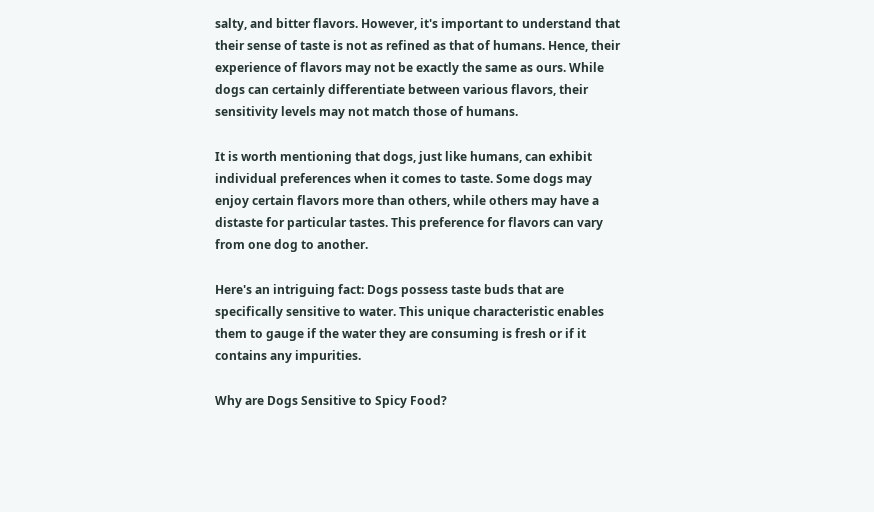salty, and bitter flavors. However, it's important to understand that their sense of taste is not as refined as that of humans. Hence, their experience of flavors may not be exactly the same as ours. While dogs can certainly differentiate between various flavors, their sensitivity levels may not match those of humans.

It is worth mentioning that dogs, just like humans, can exhibit individual preferences when it comes to taste. Some dogs may enjoy certain flavors more than others, while others may have a distaste for particular tastes. This preference for flavors can vary from one dog to another.

Here's an intriguing fact: Dogs possess taste buds that are specifically sensitive to water. This unique characteristic enables them to gauge if the water they are consuming is fresh or if it contains any impurities.

Why are Dogs Sensitive to Spicy Food?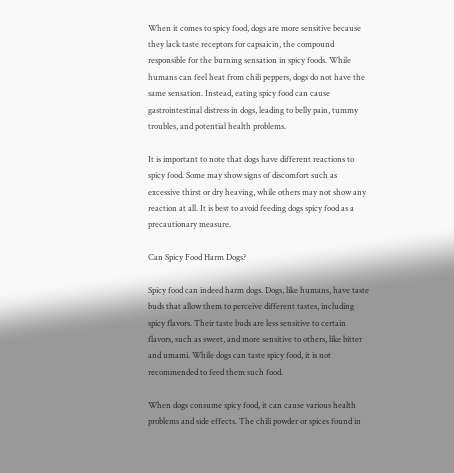When it comes to spicy food, dogs are more sensitive because they lack taste receptors for capsaicin, the compound responsible for the burning sensation in spicy foods. While humans can feel heat from chili peppers, dogs do not have the same sensation. Instead, eating spicy food can cause gastrointestinal distress in dogs, leading to belly pain, tummy troubles, and potential health problems.

It is important to note that dogs have different reactions to spicy food. Some may show signs of discomfort such as excessive thirst or dry heaving, while others may not show any reaction at all. It is best to avoid feeding dogs spicy food as a precautionary measure.

Can Spicy Food Harm Dogs?

Spicy food can indeed harm dogs. Dogs, like humans, have taste buds that allow them to perceive different tastes, including spicy flavors. Their taste buds are less sensitive to certain flavors, such as sweet, and more sensitive to others, like bitter and umami. While dogs can taste spicy food, it is not recommended to feed them such food.

When dogs consume spicy food, it can cause various health problems and side effects. The chili powder or spices found in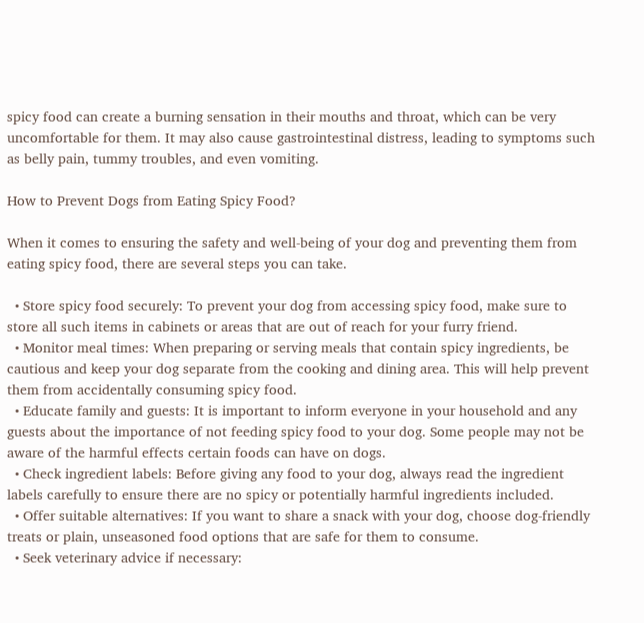spicy food can create a burning sensation in their mouths and throat, which can be very uncomfortable for them. It may also cause gastrointestinal distress, leading to symptoms such as belly pain, tummy troubles, and even vomiting.

How to Prevent Dogs from Eating Spicy Food?

When it comes to ensuring the safety and well-being of your dog and preventing them from eating spicy food, there are several steps you can take.

  • Store spicy food securely: To prevent your dog from accessing spicy food, make sure to store all such items in cabinets or areas that are out of reach for your furry friend.
  • Monitor meal times: When preparing or serving meals that contain spicy ingredients, be cautious and keep your dog separate from the cooking and dining area. This will help prevent them from accidentally consuming spicy food.
  • Educate family and guests: It is important to inform everyone in your household and any guests about the importance of not feeding spicy food to your dog. Some people may not be aware of the harmful effects certain foods can have on dogs.
  • Check ingredient labels: Before giving any food to your dog, always read the ingredient labels carefully to ensure there are no spicy or potentially harmful ingredients included.
  • Offer suitable alternatives: If you want to share a snack with your dog, choose dog-friendly treats or plain, unseasoned food options that are safe for them to consume.
  • Seek veterinary advice if necessary: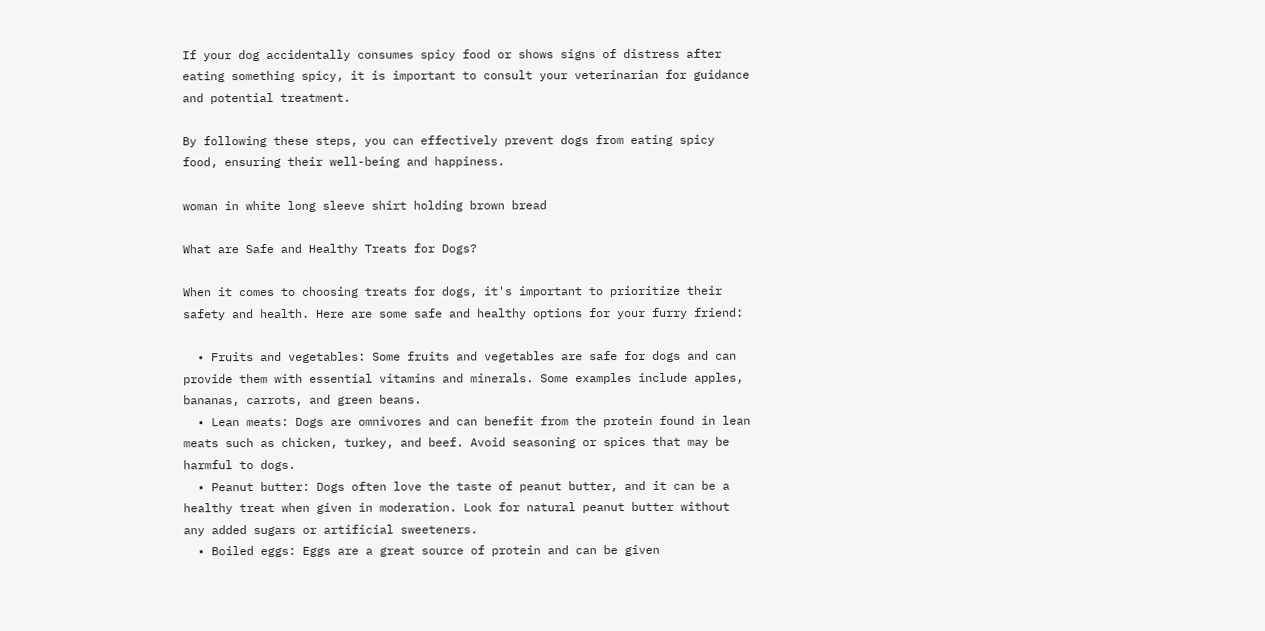If your dog accidentally consumes spicy food or shows signs of distress after eating something spicy, it is important to consult your veterinarian for guidance and potential treatment.

By following these steps, you can effectively prevent dogs from eating spicy food, ensuring their well-being and happiness.

woman in white long sleeve shirt holding brown bread

What are Safe and Healthy Treats for Dogs?

When it comes to choosing treats for dogs, it's important to prioritize their safety and health. Here are some safe and healthy options for your furry friend:

  • Fruits and vegetables: Some fruits and vegetables are safe for dogs and can provide them with essential vitamins and minerals. Some examples include apples, bananas, carrots, and green beans.
  • Lean meats: Dogs are omnivores and can benefit from the protein found in lean meats such as chicken, turkey, and beef. Avoid seasoning or spices that may be harmful to dogs.
  • Peanut butter: Dogs often love the taste of peanut butter, and it can be a healthy treat when given in moderation. Look for natural peanut butter without any added sugars or artificial sweeteners.
  • Boiled eggs: Eggs are a great source of protein and can be given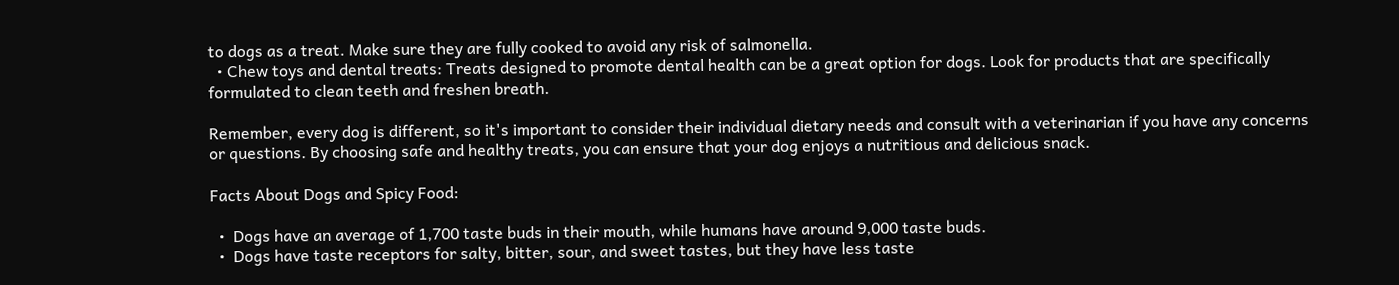to dogs as a treat. Make sure they are fully cooked to avoid any risk of salmonella.
  • Chew toys and dental treats: Treats designed to promote dental health can be a great option for dogs. Look for products that are specifically formulated to clean teeth and freshen breath.

Remember, every dog is different, so it's important to consider their individual dietary needs and consult with a veterinarian if you have any concerns or questions. By choosing safe and healthy treats, you can ensure that your dog enjoys a nutritious and delicious snack.

Facts About Dogs and Spicy Food:

  •  Dogs have an average of 1,700 taste buds in their mouth, while humans have around 9,000 taste buds.
  •  Dogs have taste receptors for salty, bitter, sour, and sweet tastes, but they have less taste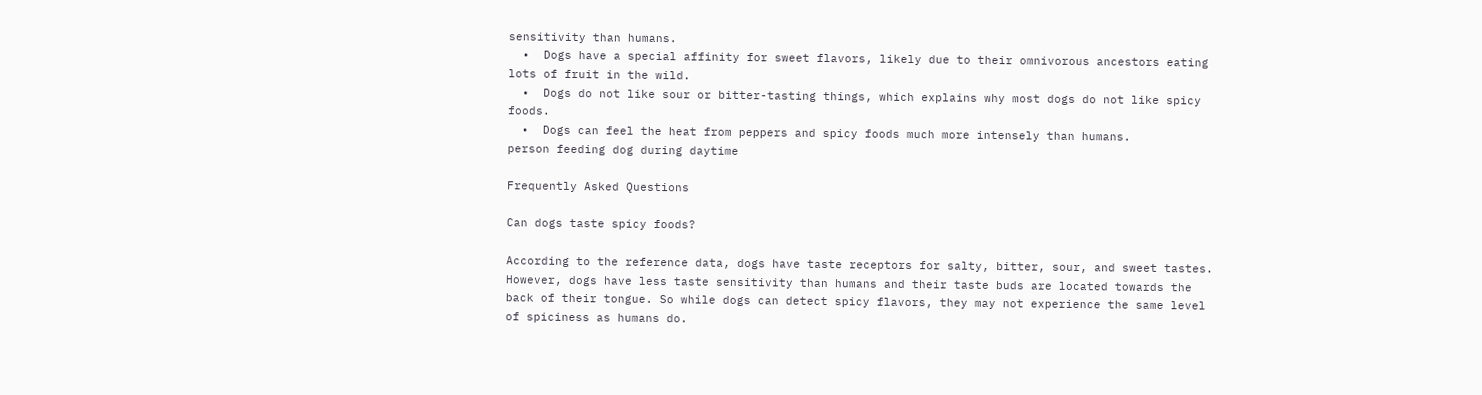sensitivity than humans.
  •  Dogs have a special affinity for sweet flavors, likely due to their omnivorous ancestors eating lots of fruit in the wild.
  •  Dogs do not like sour or bitter-tasting things, which explains why most dogs do not like spicy foods.
  •  Dogs can feel the heat from peppers and spicy foods much more intensely than humans.
person feeding dog during daytime

Frequently Asked Questions

Can dogs taste spicy foods?

According to the reference data, dogs have taste receptors for salty, bitter, sour, and sweet tastes. However, dogs have less taste sensitivity than humans and their taste buds are located towards the back of their tongue. So while dogs can detect spicy flavors, they may not experience the same level of spiciness as humans do.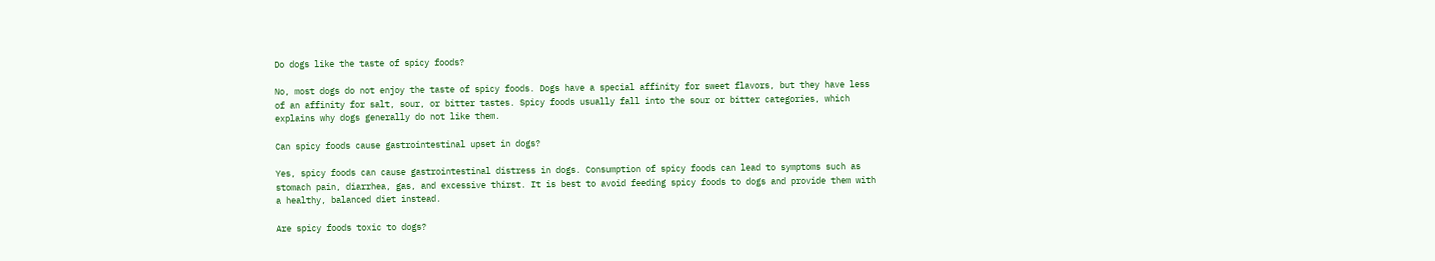Do dogs like the taste of spicy foods?

No, most dogs do not enjoy the taste of spicy foods. Dogs have a special affinity for sweet flavors, but they have less of an affinity for salt, sour, or bitter tastes. Spicy foods usually fall into the sour or bitter categories, which explains why dogs generally do not like them.

Can spicy foods cause gastrointestinal upset in dogs?

Yes, spicy foods can cause gastrointestinal distress in dogs. Consumption of spicy foods can lead to symptoms such as stomach pain, diarrhea, gas, and excessive thirst. It is best to avoid feeding spicy foods to dogs and provide them with a healthy, balanced diet instead.

Are spicy foods toxic to dogs?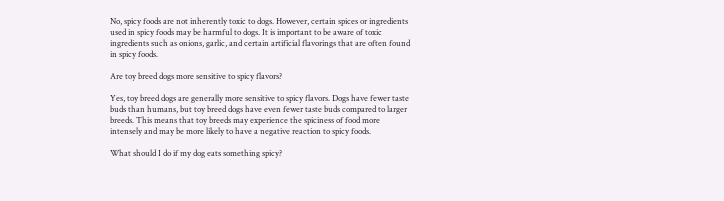No, spicy foods are not inherently toxic to dogs. However, certain spices or ingredients used in spicy foods may be harmful to dogs. It is important to be aware of toxic ingredients such as onions, garlic, and certain artificial flavorings that are often found in spicy foods.

Are toy breed dogs more sensitive to spicy flavors?

Yes, toy breed dogs are generally more sensitive to spicy flavors. Dogs have fewer taste buds than humans, but toy breed dogs have even fewer taste buds compared to larger breeds. This means that toy breeds may experience the spiciness of food more intensely and may be more likely to have a negative reaction to spicy foods.

What should I do if my dog eats something spicy?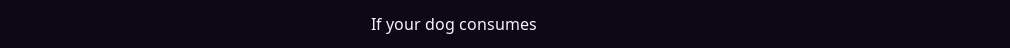If your dog consumes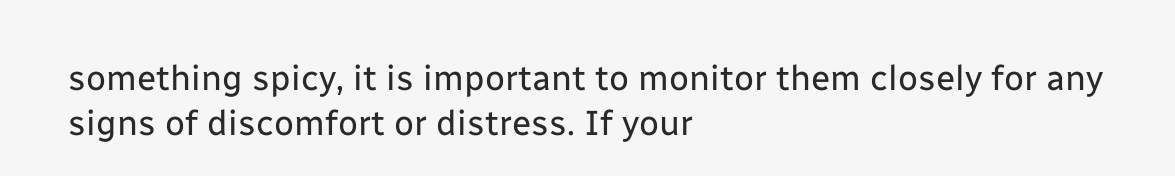something spicy, it is important to monitor them closely for any signs of discomfort or distress. If your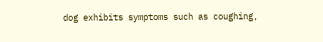dog exhibits symptoms such as coughing,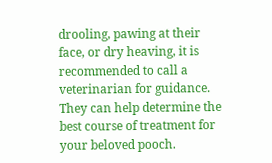drooling, pawing at their face, or dry heaving, it is recommended to call a veterinarian for guidance. They can help determine the best course of treatment for your beloved pooch.